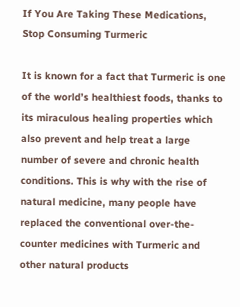If You Are Taking These Medications, Stop Consuming Turmeric

It is known for a fact that Turmeric is one of the world’s healthiest foods, thanks to its miraculous healing properties which also prevent and help treat a large number of severe and chronic health conditions. This is why with the rise of natural medicine, many people have replaced the conventional over-the-counter medicines with Turmeric and other natural products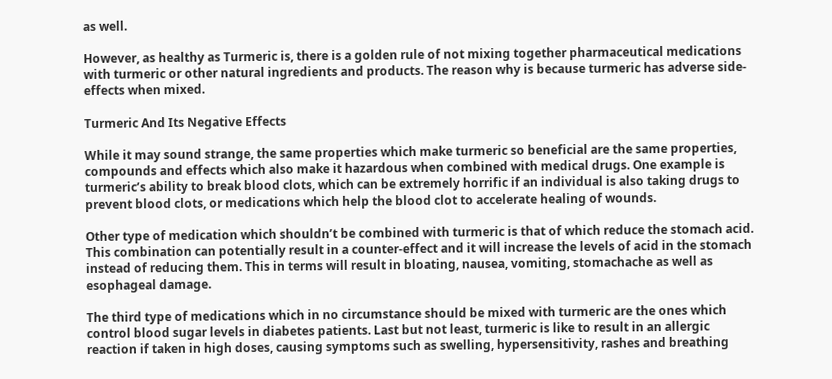as well.

However, as healthy as Turmeric is, there is a golden rule of not mixing together pharmaceutical medications with turmeric or other natural ingredients and products. The reason why is because turmeric has adverse side-effects when mixed.

Turmeric And Its Negative Effects

While it may sound strange, the same properties which make turmeric so beneficial are the same properties, compounds and effects which also make it hazardous when combined with medical drugs. One example is turmeric’s ability to break blood clots, which can be extremely horrific if an individual is also taking drugs to prevent blood clots, or medications which help the blood clot to accelerate healing of wounds.

Other type of medication which shouldn’t be combined with turmeric is that of which reduce the stomach acid. This combination can potentially result in a counter-effect and it will increase the levels of acid in the stomach instead of reducing them. This in terms will result in bloating, nausea, vomiting, stomachache as well as esophageal damage.

The third type of medications which in no circumstance should be mixed with turmeric are the ones which control blood sugar levels in diabetes patients. Last but not least, turmeric is like to result in an allergic reaction if taken in high doses, causing symptoms such as swelling, hypersensitivity, rashes and breathing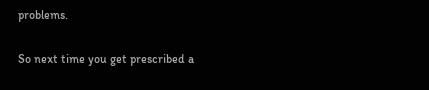problems.

So next time you get prescribed a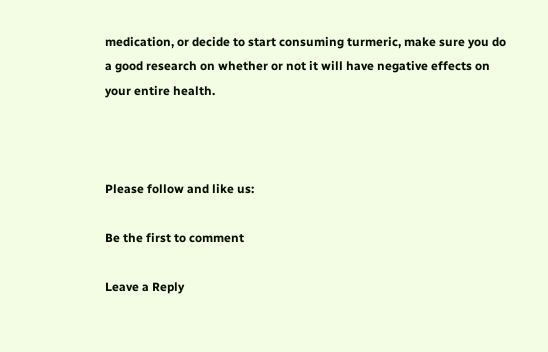medication, or decide to start consuming turmeric, make sure you do a good research on whether or not it will have negative effects on your entire health.



Please follow and like us:

Be the first to comment

Leave a Reply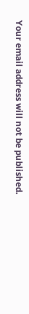Your email address will not be published.